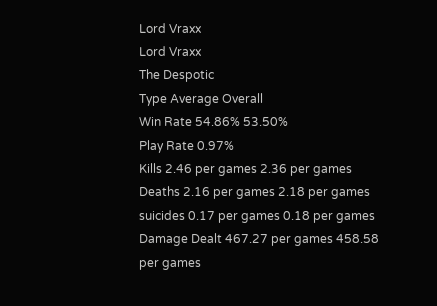Lord Vraxx
Lord Vraxx
The Despotic
Type Average Overall
Win Rate 54.86% 53.50%
Play Rate 0.97%
Kills 2.46 per games 2.36 per games
Deaths 2.16 per games 2.18 per games
suicides 0.17 per games 0.18 per games
Damage Dealt 467.27 per games 458.58 per games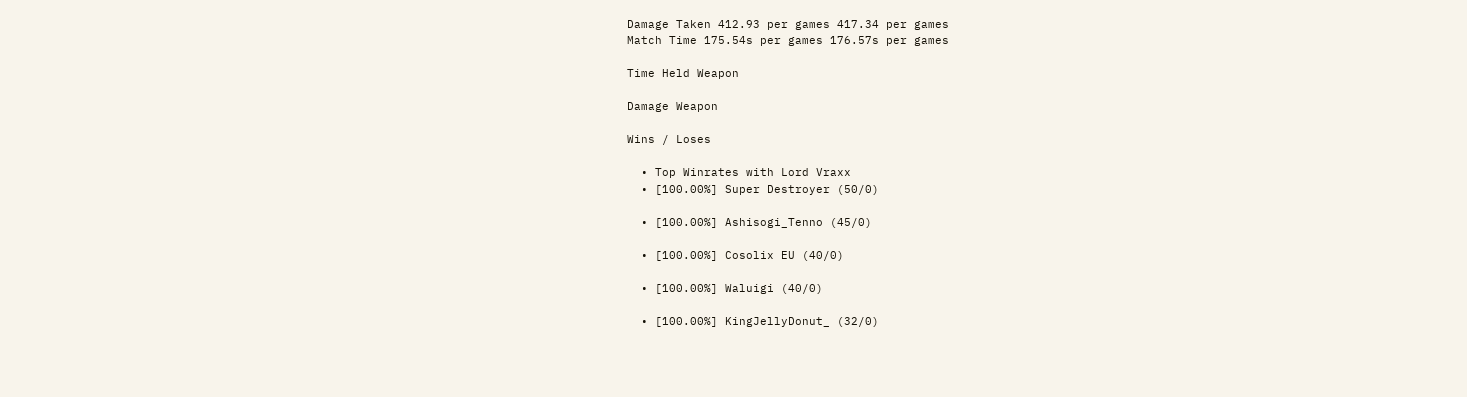Damage Taken 412.93 per games 417.34 per games
Match Time 175.54s per games 176.57s per games

Time Held Weapon

Damage Weapon

Wins / Loses

  • Top Winrates with Lord Vraxx
  • [100.00%] Super Destroyer (50/0)

  • [100.00%] Ashisogi_Tenno (45/0)

  • [100.00%] Cosolix EU (40/0)

  • [100.00%] Waluigi (40/0)

  • [100.00%] KingJellyDonut_ (32/0)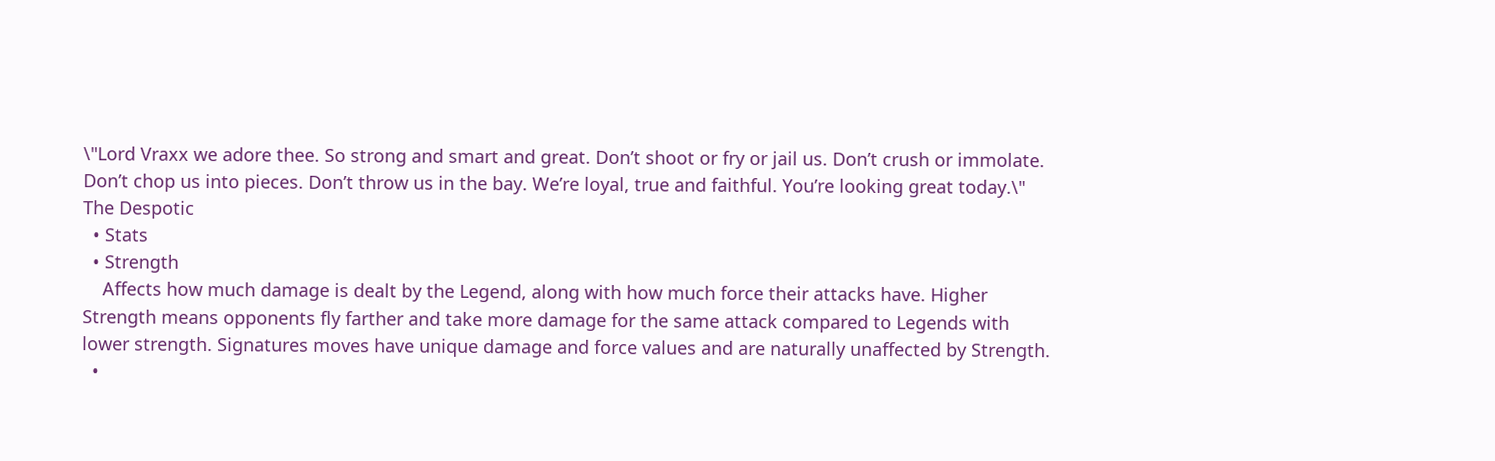\"Lord Vraxx we adore thee. So strong and smart and great. Don’t shoot or fry or jail us. Don’t crush or immolate. Don’t chop us into pieces. Don’t throw us in the bay. We’re loyal, true and faithful. You’re looking great today.\"
The Despotic
  • Stats
  • Strength
    Affects how much damage is dealt by the Legend, along with how much force their attacks have. Higher Strength means opponents fly farther and take more damage for the same attack compared to Legends with lower strength. Signatures moves have unique damage and force values and are naturally unaffected by Strength.
  •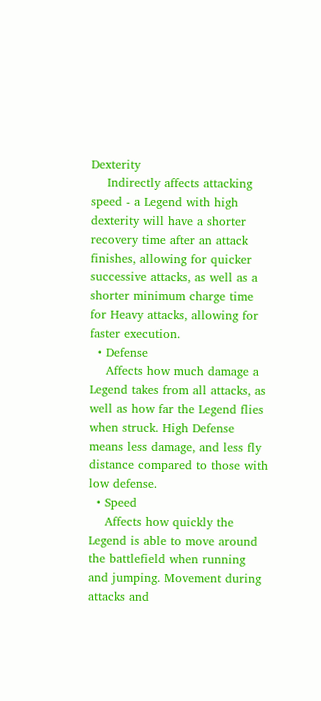Dexterity
    Indirectly affects attacking speed - a Legend with high dexterity will have a shorter recovery time after an attack finishes, allowing for quicker successive attacks, as well as a shorter minimum charge time for Heavy attacks, allowing for faster execution.
  • Defense
    Affects how much damage a Legend takes from all attacks, as well as how far the Legend flies when struck. High Defense means less damage, and less fly distance compared to those with low defense.
  • Speed
    Affects how quickly the Legend is able to move around the battlefield when running and jumping. Movement during attacks and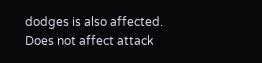dodges is also affected. Does not affect attack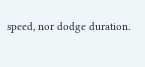speed, nor dodge duration.